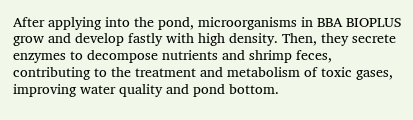After applying into the pond, microorganisms in BBA BIOPLUS grow and develop fastly with high density. Then, they secrete enzymes to decompose nutrients and shrimp feces, contributing to the treatment and metabolism of toxic gases, improving water quality and pond bottom.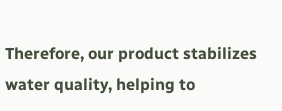Therefore, our product stabilizes water quality, helping to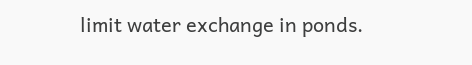limit water exchange in ponds.